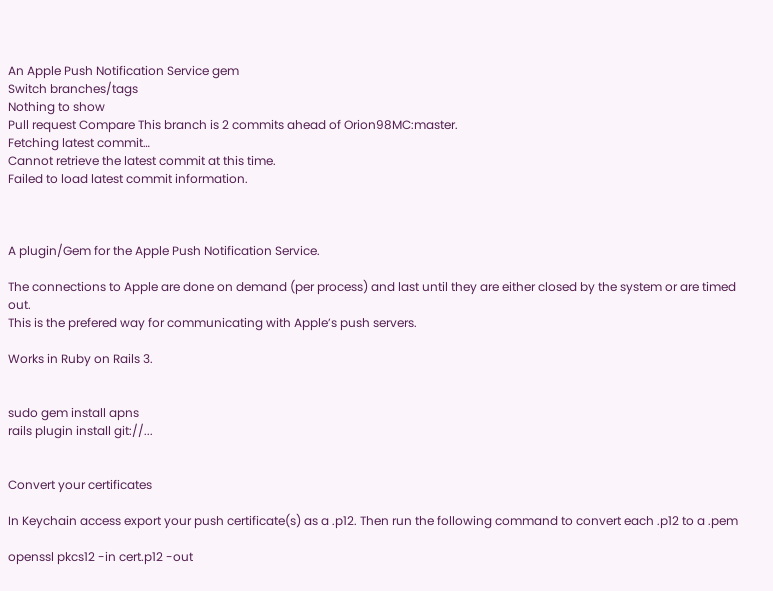An Apple Push Notification Service gem
Switch branches/tags
Nothing to show
Pull request Compare This branch is 2 commits ahead of Orion98MC:master.
Fetching latest commit…
Cannot retrieve the latest commit at this time.
Failed to load latest commit information.



A plugin/Gem for the Apple Push Notification Service.

The connections to Apple are done on demand (per process) and last until they are either closed by the system or are timed out.
This is the prefered way for communicating with Apple’s push servers.

Works in Ruby on Rails 3.


sudo gem install apns
rails plugin install git://...


Convert your certificates

In Keychain access export your push certificate(s) as a .p12. Then run the following command to convert each .p12 to a .pem

openssl pkcs12 -in cert.p12 -out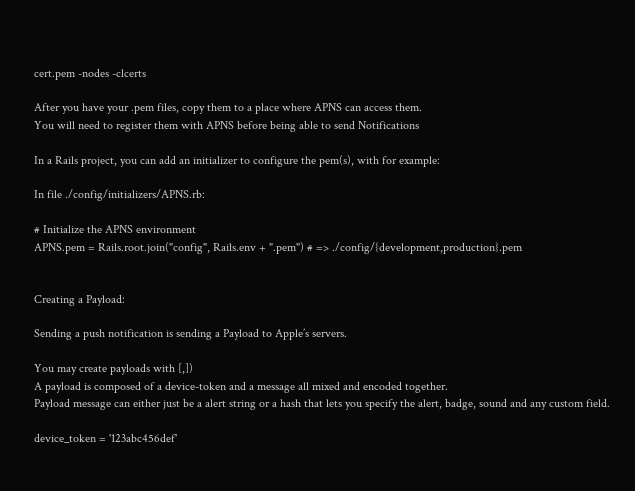cert.pem -nodes -clcerts

After you have your .pem files, copy them to a place where APNS can access them.
You will need to register them with APNS before being able to send Notifications

In a Rails project, you can add an initializer to configure the pem(s), with for example:

In file ./config/initializers/APNS.rb:

# Initialize the APNS environment
APNS.pem = Rails.root.join("config", Rails.env + ".pem") # => ./config/{development,production}.pem


Creating a Payload:

Sending a push notification is sending a Payload to Apple’s servers.

You may create payloads with [,])
A payload is composed of a device-token and a message all mixed and encoded together.
Payload message can either just be a alert string or a hash that lets you specify the alert, badge, sound and any custom field.

device_token = '123abc456def'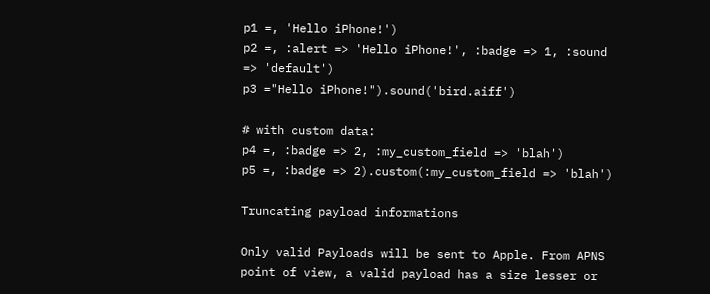p1 =, 'Hello iPhone!')
p2 =, :alert => 'Hello iPhone!', :badge => 1, :sound => 'default')
p3 ="Hello iPhone!").sound('bird.aiff')

# with custom data:
p4 =, :badge => 2, :my_custom_field => 'blah')
p5 =, :badge => 2).custom(:my_custom_field => 'blah')

Truncating payload informations

Only valid Payloads will be sent to Apple. From APNS point of view, a valid payload has a size lesser or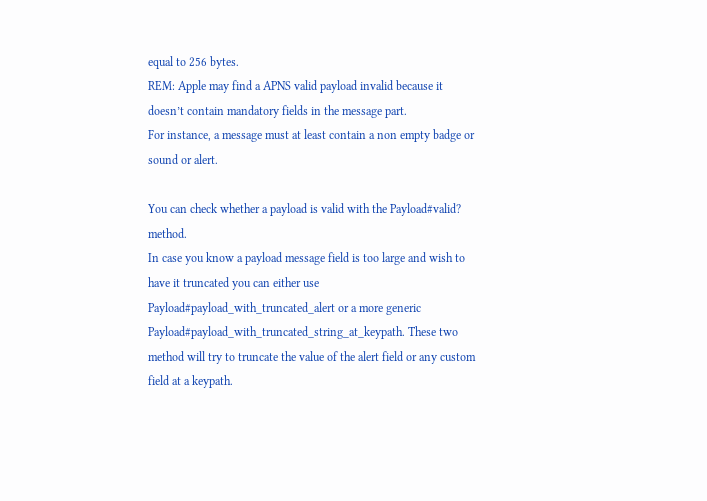equal to 256 bytes.
REM: Apple may find a APNS valid payload invalid because it doesn’t contain mandatory fields in the message part.
For instance, a message must at least contain a non empty badge or sound or alert.

You can check whether a payload is valid with the Payload#valid? method.
In case you know a payload message field is too large and wish to have it truncated you can either use Payload#payload_with_truncated_alert or a more generic Payload#payload_with_truncated_string_at_keypath. These two method will try to truncate the value of the alert field or any custom field at a keypath.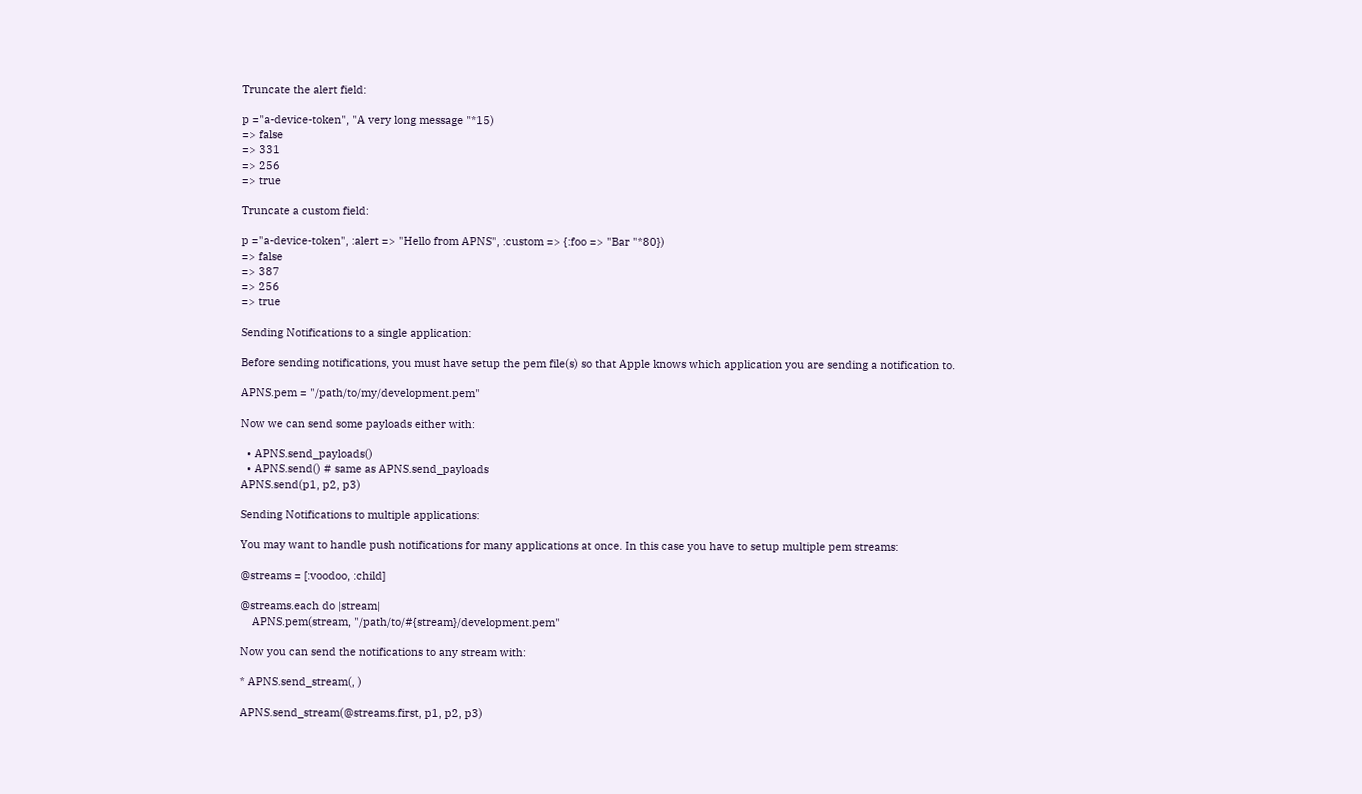Truncate the alert field:

p ="a-device-token", "A very long message "*15)
=> false
=> 331
=> 256
=> true

Truncate a custom field:

p ="a-device-token", :alert => "Hello from APNS", :custom => {:foo => "Bar "*80})
=> false
=> 387
=> 256
=> true

Sending Notifications to a single application:

Before sending notifications, you must have setup the pem file(s) so that Apple knows which application you are sending a notification to.

APNS.pem = "/path/to/my/development.pem"

Now we can send some payloads either with:

  • APNS.send_payloads()
  • APNS.send() # same as APNS.send_payloads
APNS.send(p1, p2, p3)

Sending Notifications to multiple applications:

You may want to handle push notifications for many applications at once. In this case you have to setup multiple pem streams:

@streams = [:voodoo, :child]

@streams.each do |stream|
    APNS.pem(stream, "/path/to/#{stream}/development.pem"

Now you can send the notifications to any stream with:

* APNS.send_stream(, )

APNS.send_stream(@streams.first, p1, p2, p3)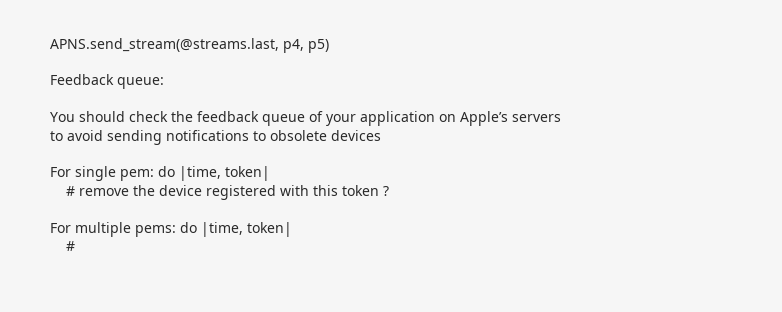APNS.send_stream(@streams.last, p4, p5)

Feedback queue:

You should check the feedback queue of your application on Apple’s servers to avoid sending notifications to obsolete devices

For single pem: do |time, token|
    # remove the device registered with this token ?

For multiple pems: do |time, token|
    #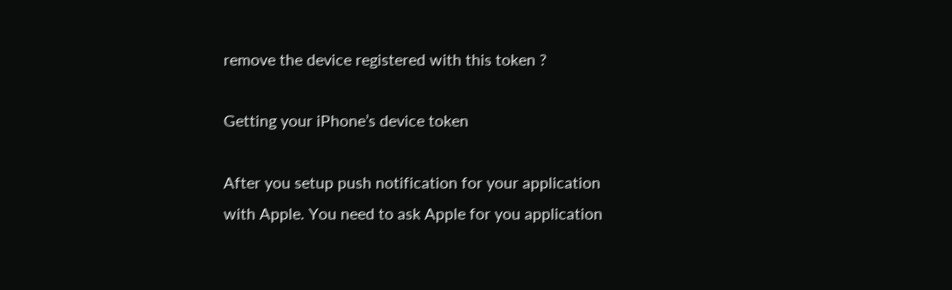remove the device registered with this token ?

Getting your iPhone’s device token

After you setup push notification for your application with Apple. You need to ask Apple for you application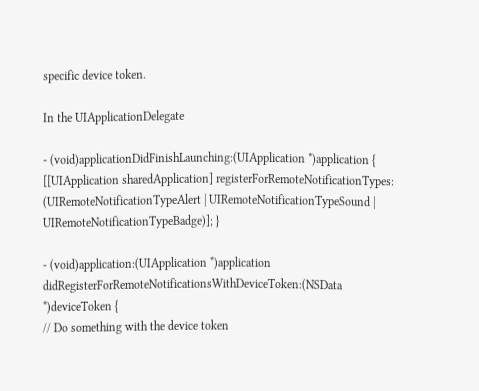specific device token.

In the UIApplicationDelegate

- (void)applicationDidFinishLaunching:(UIApplication *)application { [[UIApplication sharedApplication] registerForRemoteNotificationTypes: (UIRemoteNotificationTypeAlert | UIRemoteNotificationTypeSound | UIRemoteNotificationTypeBadge)]; }

- (void)application:(UIApplication *)application didRegisterForRemoteNotificationsWithDeviceToken:(NSData *)deviceToken {
// Do something with the device token